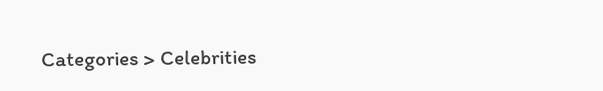Categories > Celebrities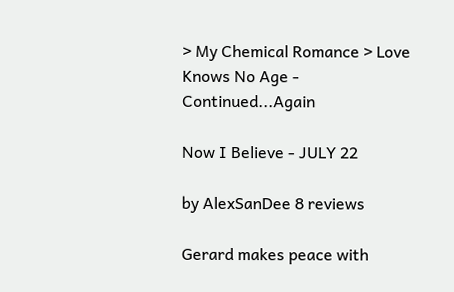> My Chemical Romance > Love Knows No Age - Continued...Again

Now I Believe - JULY 22

by AlexSanDee 8 reviews

Gerard makes peace with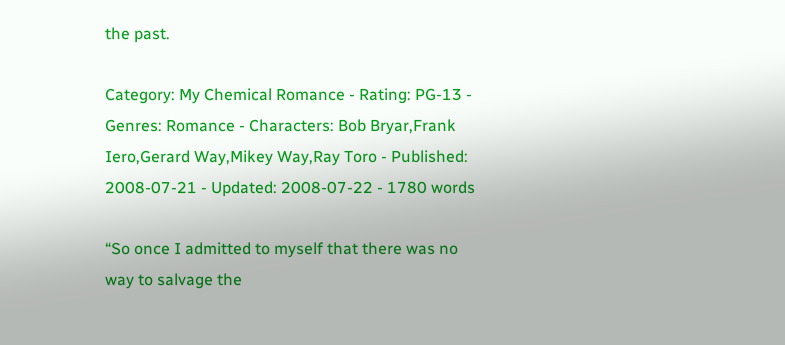the past.

Category: My Chemical Romance - Rating: PG-13 - Genres: Romance - Characters: Bob Bryar,Frank Iero,Gerard Way,Mikey Way,Ray Toro - Published: 2008-07-21 - Updated: 2008-07-22 - 1780 words

“So once I admitted to myself that there was no way to salvage the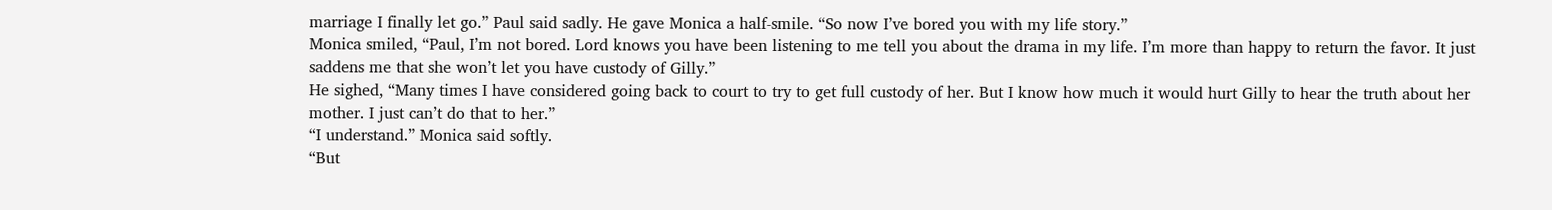marriage I finally let go.” Paul said sadly. He gave Monica a half-smile. “So now I’ve bored you with my life story.”
Monica smiled, “Paul, I’m not bored. Lord knows you have been listening to me tell you about the drama in my life. I’m more than happy to return the favor. It just saddens me that she won’t let you have custody of Gilly.”
He sighed, “Many times I have considered going back to court to try to get full custody of her. But I know how much it would hurt Gilly to hear the truth about her mother. I just can’t do that to her.”
“I understand.” Monica said softly.
“But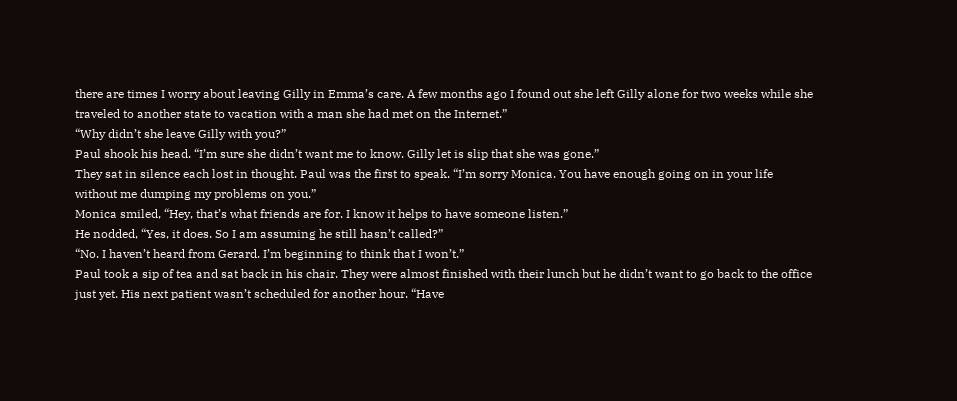there are times I worry about leaving Gilly in Emma’s care. A few months ago I found out she left Gilly alone for two weeks while she traveled to another state to vacation with a man she had met on the Internet.”
“Why didn’t she leave Gilly with you?”
Paul shook his head. “I’m sure she didn’t want me to know. Gilly let is slip that she was gone.”
They sat in silence each lost in thought. Paul was the first to speak. “I’m sorry Monica. You have enough going on in your life without me dumping my problems on you.”
Monica smiled, “Hey, that’s what friends are for. I know it helps to have someone listen.”
He nodded, “Yes, it does. So I am assuming he still hasn’t called?”
“No. I haven’t heard from Gerard. I’m beginning to think that I won’t.”
Paul took a sip of tea and sat back in his chair. They were almost finished with their lunch but he didn’t want to go back to the office just yet. His next patient wasn’t scheduled for another hour. “Have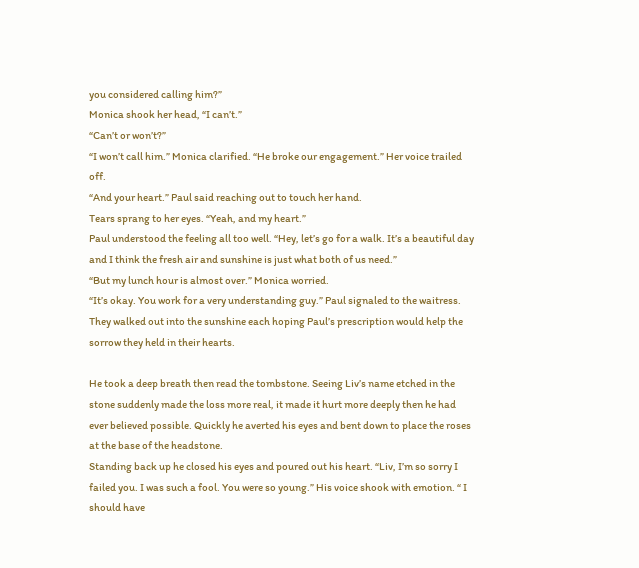you considered calling him?”
Monica shook her head, “I can’t.”
“Can’t or won’t?”
“I won’t call him.” Monica clarified. “He broke our engagement.” Her voice trailed off.
“And your heart.” Paul said reaching out to touch her hand.
Tears sprang to her eyes. “Yeah, and my heart.”
Paul understood the feeling all too well. “Hey, let’s go for a walk. It’s a beautiful day and I think the fresh air and sunshine is just what both of us need.”
“But my lunch hour is almost over.” Monica worried.
“It’s okay. You work for a very understanding guy.” Paul signaled to the waitress.
They walked out into the sunshine each hoping Paul’s prescription would help the sorrow they held in their hearts.

He took a deep breath then read the tombstone. Seeing Liv’s name etched in the stone suddenly made the loss more real, it made it hurt more deeply then he had ever believed possible. Quickly he averted his eyes and bent down to place the roses at the base of the headstone.
Standing back up he closed his eyes and poured out his heart. “Liv, I’m so sorry I failed you. I was such a fool. You were so young.” His voice shook with emotion. “ I should have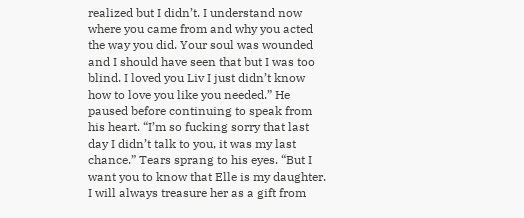realized but I didn’t. I understand now where you came from and why you acted the way you did. Your soul was wounded and I should have seen that but I was too blind. I loved you Liv I just didn’t know how to love you like you needed.” He paused before continuing to speak from his heart. “I’m so fucking sorry that last day I didn’t talk to you, it was my last chance.” Tears sprang to his eyes. “But I want you to know that Elle is my daughter. I will always treasure her as a gift from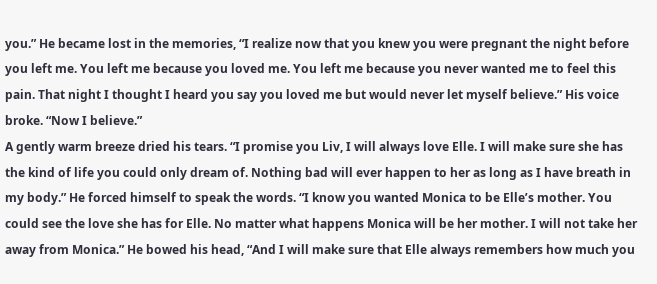you.” He became lost in the memories, “I realize now that you knew you were pregnant the night before you left me. You left me because you loved me. You left me because you never wanted me to feel this pain. That night I thought I heard you say you loved me but would never let myself believe.” His voice broke. “Now I believe.”
A gently warm breeze dried his tears. “I promise you Liv, I will always love Elle. I will make sure she has the kind of life you could only dream of. Nothing bad will ever happen to her as long as I have breath in my body.” He forced himself to speak the words. “I know you wanted Monica to be Elle’s mother. You could see the love she has for Elle. No matter what happens Monica will be her mother. I will not take her away from Monica.” He bowed his head, “And I will make sure that Elle always remembers how much you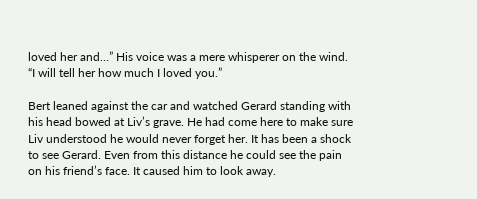loved her and…” His voice was a mere whisperer on the wind. “I will tell her how much I loved you.”

Bert leaned against the car and watched Gerard standing with his head bowed at Liv’s grave. He had come here to make sure Liv understood he would never forget her. It has been a shock to see Gerard. Even from this distance he could see the pain on his friend’s face. It caused him to look away.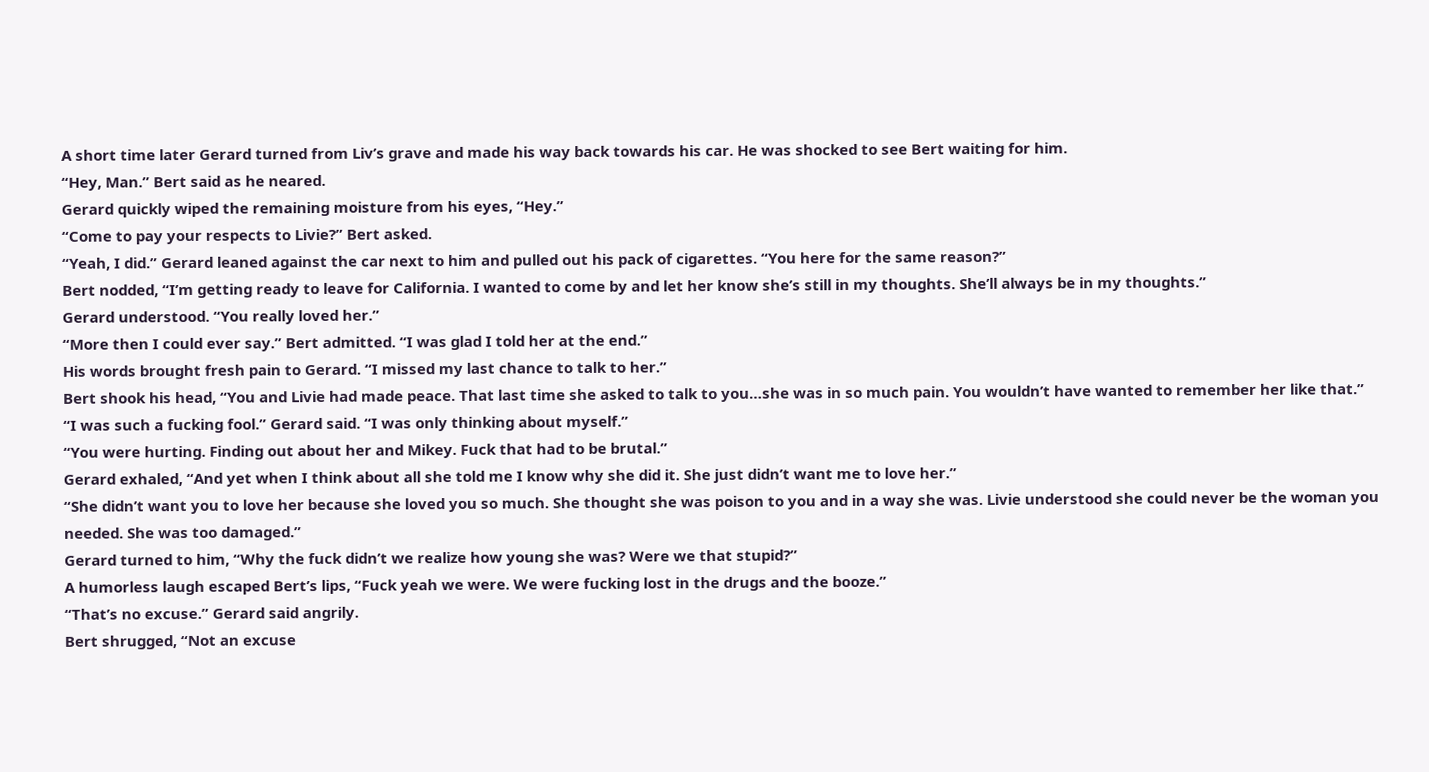A short time later Gerard turned from Liv’s grave and made his way back towards his car. He was shocked to see Bert waiting for him.
“Hey, Man.” Bert said as he neared.
Gerard quickly wiped the remaining moisture from his eyes, “Hey.”
“Come to pay your respects to Livie?” Bert asked.
“Yeah, I did.” Gerard leaned against the car next to him and pulled out his pack of cigarettes. “You here for the same reason?”
Bert nodded, “I’m getting ready to leave for California. I wanted to come by and let her know she’s still in my thoughts. She’ll always be in my thoughts.”
Gerard understood. “You really loved her.”
“More then I could ever say.” Bert admitted. “I was glad I told her at the end.”
His words brought fresh pain to Gerard. “I missed my last chance to talk to her.”
Bert shook his head, “You and Livie had made peace. That last time she asked to talk to you…she was in so much pain. You wouldn’t have wanted to remember her like that.”
“I was such a fucking fool.” Gerard said. “I was only thinking about myself.”
“You were hurting. Finding out about her and Mikey. Fuck that had to be brutal.”
Gerard exhaled, “And yet when I think about all she told me I know why she did it. She just didn’t want me to love her.”
“She didn’t want you to love her because she loved you so much. She thought she was poison to you and in a way she was. Livie understood she could never be the woman you needed. She was too damaged.”
Gerard turned to him, “Why the fuck didn’t we realize how young she was? Were we that stupid?”
A humorless laugh escaped Bert’s lips, “Fuck yeah we were. We were fucking lost in the drugs and the booze.”
“That’s no excuse.” Gerard said angrily.
Bert shrugged, “Not an excuse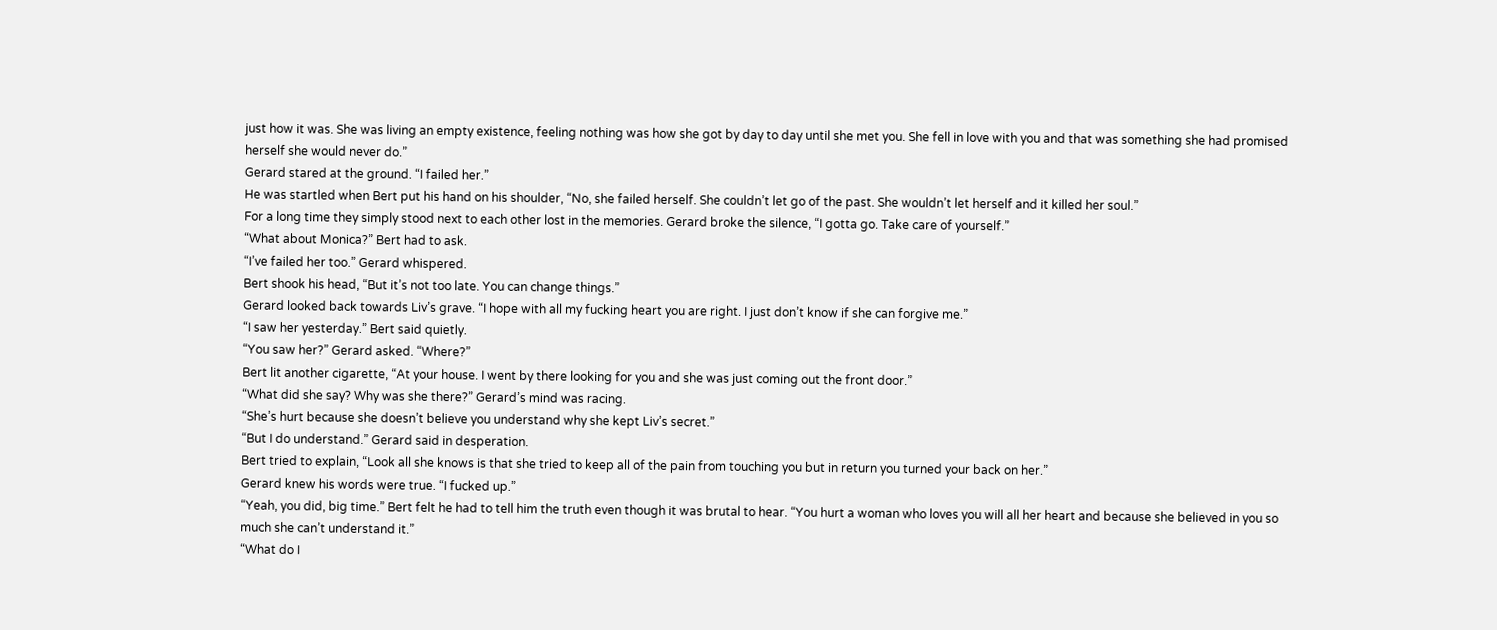just how it was. She was living an empty existence, feeling nothing was how she got by day to day until she met you. She fell in love with you and that was something she had promised herself she would never do.”
Gerard stared at the ground. “I failed her.”
He was startled when Bert put his hand on his shoulder, “No, she failed herself. She couldn’t let go of the past. She wouldn’t let herself and it killed her soul.”
For a long time they simply stood next to each other lost in the memories. Gerard broke the silence, “I gotta go. Take care of yourself.”
“What about Monica?” Bert had to ask.
“I’ve failed her too.” Gerard whispered.
Bert shook his head, “But it’s not too late. You can change things.”
Gerard looked back towards Liv’s grave. “I hope with all my fucking heart you are right. I just don’t know if she can forgive me.”
“I saw her yesterday.” Bert said quietly.
“You saw her?” Gerard asked. “Where?”
Bert lit another cigarette, “At your house. I went by there looking for you and she was just coming out the front door.”
“What did she say? Why was she there?” Gerard’s mind was racing.
“She’s hurt because she doesn’t believe you understand why she kept Liv’s secret.”
“But I do understand.” Gerard said in desperation.
Bert tried to explain, “Look all she knows is that she tried to keep all of the pain from touching you but in return you turned your back on her.”
Gerard knew his words were true. “I fucked up.”
“Yeah, you did, big time.” Bert felt he had to tell him the truth even though it was brutal to hear. “You hurt a woman who loves you will all her heart and because she believed in you so much she can’t understand it.”
“What do I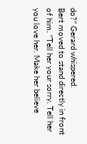do?” Gerard whispered.
Bert moved to stand directly in front of him. “Tell her your sorry. Tell her you love her. Make her believe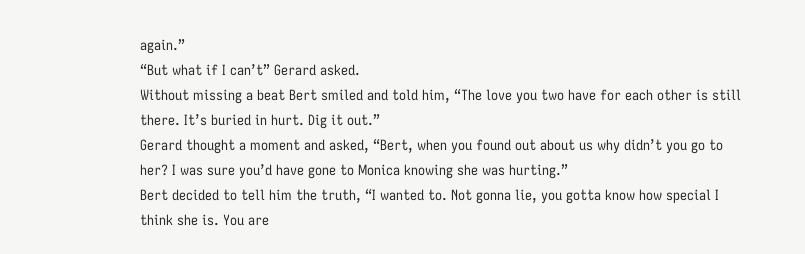again.”
“But what if I can’t” Gerard asked.
Without missing a beat Bert smiled and told him, “The love you two have for each other is still there. It’s buried in hurt. Dig it out.”
Gerard thought a moment and asked, “Bert, when you found out about us why didn’t you go to her? I was sure you’d have gone to Monica knowing she was hurting.”
Bert decided to tell him the truth, “I wanted to. Not gonna lie, you gotta know how special I think she is. You are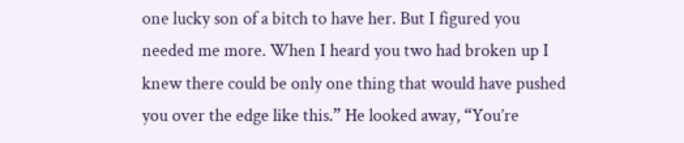one lucky son of a bitch to have her. But I figured you needed me more. When I heard you two had broken up I knew there could be only one thing that would have pushed you over the edge like this.” He looked away, “You’re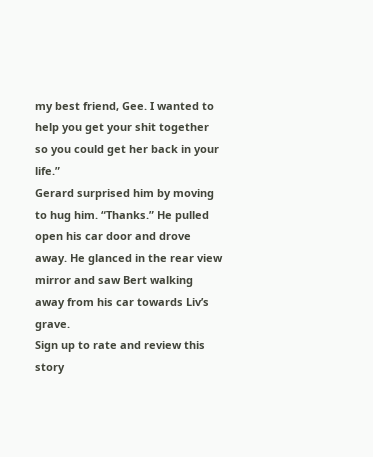my best friend, Gee. I wanted to help you get your shit together so you could get her back in your life.”
Gerard surprised him by moving to hug him. “Thanks.” He pulled open his car door and drove away. He glanced in the rear view mirror and saw Bert walking away from his car towards Liv’s grave.
Sign up to rate and review this story